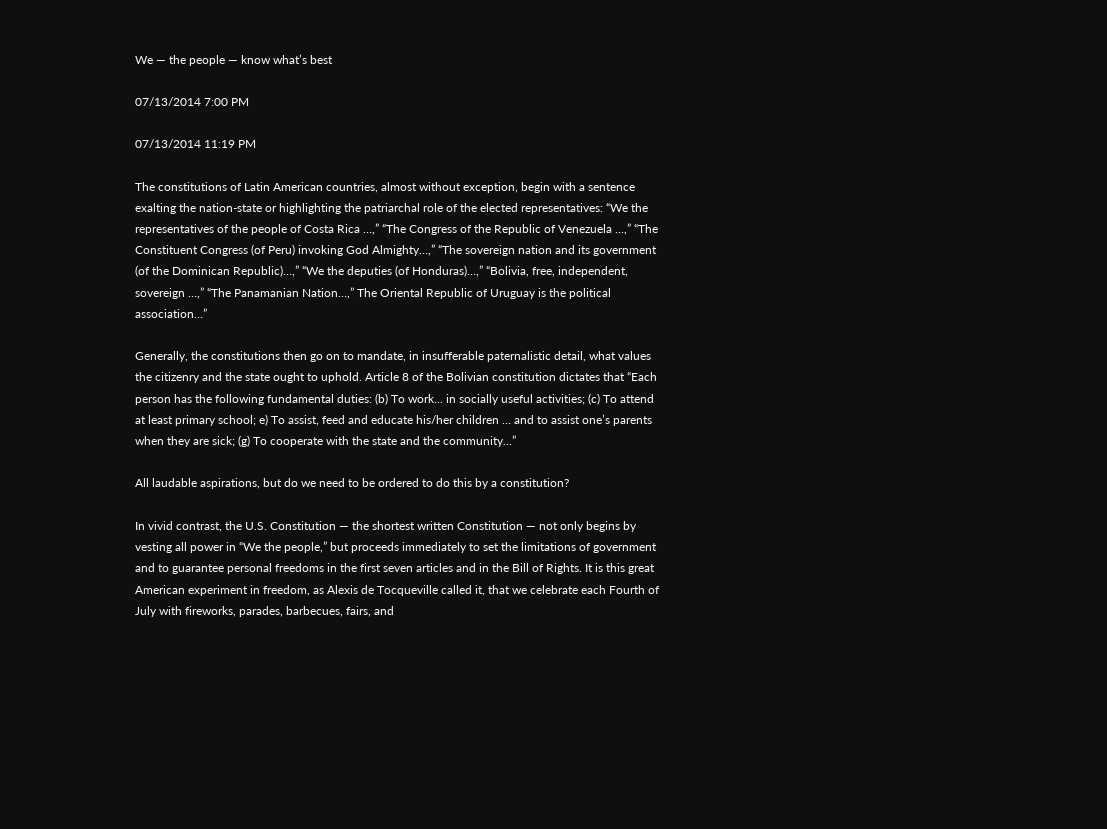We — the people — know what’s best

07/13/2014 7:00 PM

07/13/2014 11:19 PM

The constitutions of Latin American countries, almost without exception, begin with a sentence exalting the nation-state or highlighting the patriarchal role of the elected representatives: “We the representatives of the people of Costa Rica …,” “The Congress of the Republic of Venezuela …,” “The Constituent Congress (of Peru) invoking God Almighty…,” “The sovereign nation and its government (of the Dominican Republic)…,” “We the deputies (of Honduras)…,” “Bolivia, free, independent, sovereign …,” “The Panamanian Nation…,” The Oriental Republic of Uruguay is the political association…”

Generally, the constitutions then go on to mandate, in insufferable paternalistic detail, what values the citizenry and the state ought to uphold. Article 8 of the Bolivian constitution dictates that “Each person has the following fundamental duties: (b) To work... in socially useful activities; (c) To attend at least primary school; e) To assist, feed and educate his/her children … and to assist one’s parents when they are sick; (g) To cooperate with the state and the community…”

All laudable aspirations, but do we need to be ordered to do this by a constitution?

In vivid contrast, the U.S. Constitution — the shortest written Constitution — not only begins by vesting all power in “We the people,” but proceeds immediately to set the limitations of government and to guarantee personal freedoms in the first seven articles and in the Bill of Rights. It is this great American experiment in freedom, as Alexis de Tocqueville called it, that we celebrate each Fourth of July with fireworks, parades, barbecues, fairs, and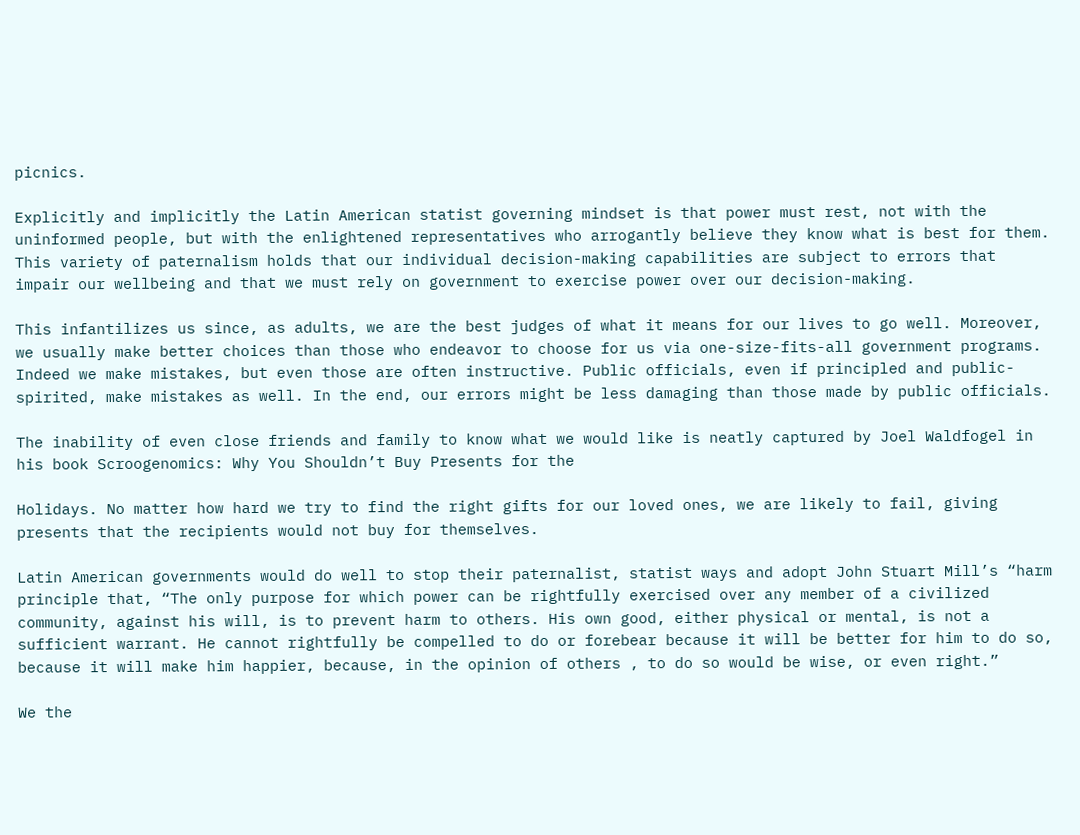picnics.

Explicitly and implicitly the Latin American statist governing mindset is that power must rest, not with the uninformed people, but with the enlightened representatives who arrogantly believe they know what is best for them. This variety of paternalism holds that our individual decision-making capabilities are subject to errors that impair our wellbeing and that we must rely on government to exercise power over our decision-making.

This infantilizes us since, as adults, we are the best judges of what it means for our lives to go well. Moreover, we usually make better choices than those who endeavor to choose for us via one-size-fits-all government programs. Indeed we make mistakes, but even those are often instructive. Public officials, even if principled and public-spirited, make mistakes as well. In the end, our errors might be less damaging than those made by public officials.

The inability of even close friends and family to know what we would like is neatly captured by Joel Waldfogel in his book Scroogenomics: Why You Shouldn’t Buy Presents for the

Holidays. No matter how hard we try to find the right gifts for our loved ones, we are likely to fail, giving presents that the recipients would not buy for themselves.

Latin American governments would do well to stop their paternalist, statist ways and adopt John Stuart Mill’s “harm principle that, “The only purpose for which power can be rightfully exercised over any member of a civilized community, against his will, is to prevent harm to others. His own good, either physical or mental, is not a sufficient warrant. He cannot rightfully be compelled to do or forebear because it will be better for him to do so, because it will make him happier, because, in the opinion of others , to do so would be wise, or even right.”

We the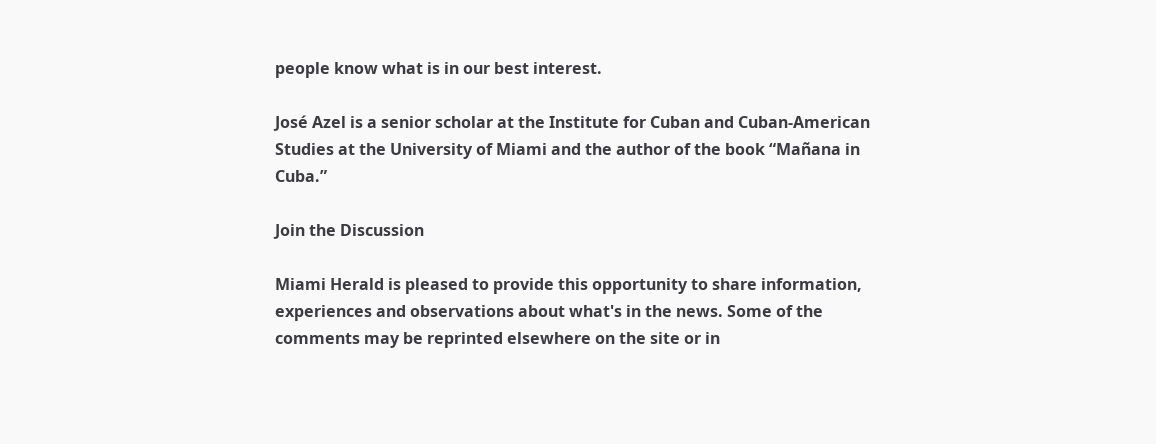people know what is in our best interest.

José Azel is a senior scholar at the Institute for Cuban and Cuban-American Studies at the University of Miami and the author of the book “Mañana in Cuba.”

Join the Discussion

Miami Herald is pleased to provide this opportunity to share information, experiences and observations about what's in the news. Some of the comments may be reprinted elsewhere on the site or in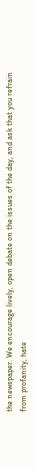the newspaper. We encourage lively, open debate on the issues of the day, and ask that you refrain from profanity, hate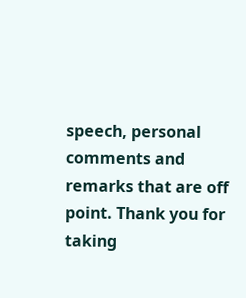speech, personal comments and remarks that are off point. Thank you for taking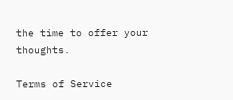the time to offer your thoughts.

Terms of Service